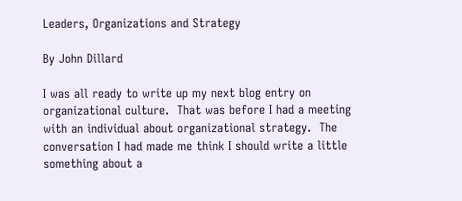Leaders, Organizations and Strategy

By John Dillard

I was all ready to write up my next blog entry on organizational culture.  That was before I had a meeting with an individual about organizational strategy.  The conversation I had made me think I should write a little something about a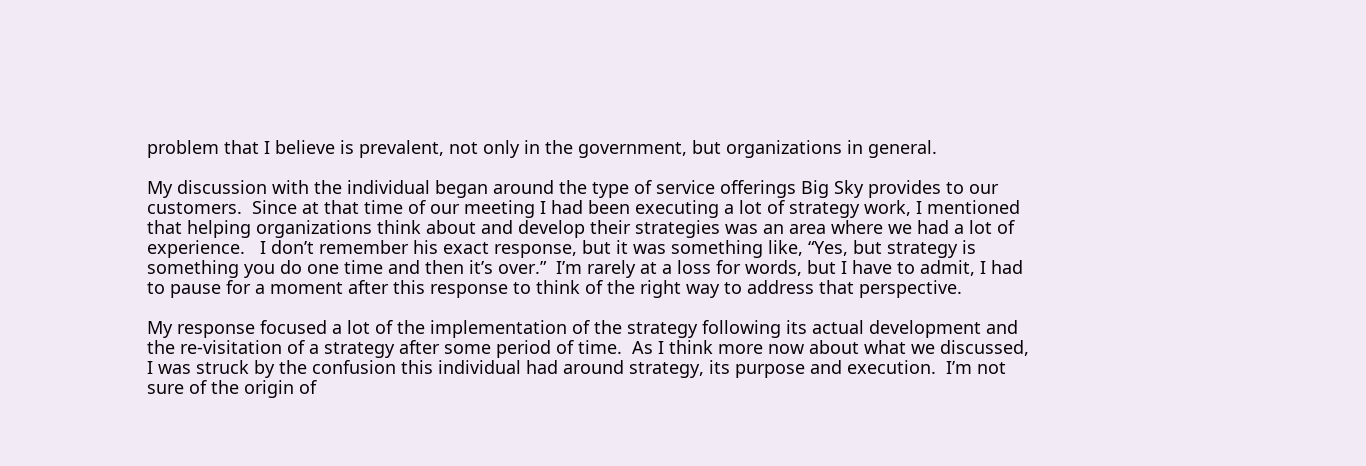problem that I believe is prevalent, not only in the government, but organizations in general.

My discussion with the individual began around the type of service offerings Big Sky provides to our customers.  Since at that time of our meeting I had been executing a lot of strategy work, I mentioned that helping organizations think about and develop their strategies was an area where we had a lot of experience.   I don’t remember his exact response, but it was something like, “Yes, but strategy is something you do one time and then it’s over.”  I’m rarely at a loss for words, but I have to admit, I had to pause for a moment after this response to think of the right way to address that perspective.

My response focused a lot of the implementation of the strategy following its actual development and the re-visitation of a strategy after some period of time.  As I think more now about what we discussed, I was struck by the confusion this individual had around strategy, its purpose and execution.  I’m not sure of the origin of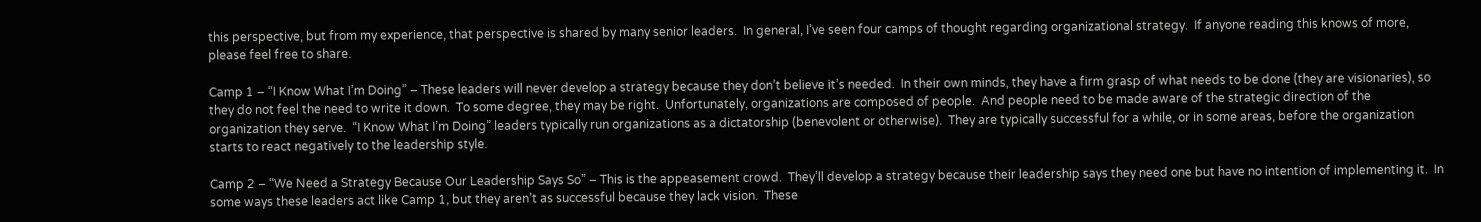this perspective, but from my experience, that perspective is shared by many senior leaders.  In general, I’ve seen four camps of thought regarding organizational strategy.  If anyone reading this knows of more, please feel free to share.

Camp 1 – “I Know What I’m Doing” – These leaders will never develop a strategy because they don’t believe it’s needed.  In their own minds, they have a firm grasp of what needs to be done (they are visionaries), so they do not feel the need to write it down.  To some degree, they may be right.  Unfortunately, organizations are composed of people.  And people need to be made aware of the strategic direction of the organization they serve.  “I Know What I’m Doing” leaders typically run organizations as a dictatorship (benevolent or otherwise).  They are typically successful for a while, or in some areas, before the organization starts to react negatively to the leadership style.

Camp 2 – “We Need a Strategy Because Our Leadership Says So” – This is the appeasement crowd.  They’ll develop a strategy because their leadership says they need one but have no intention of implementing it.  In some ways these leaders act like Camp 1, but they aren’t as successful because they lack vision.  These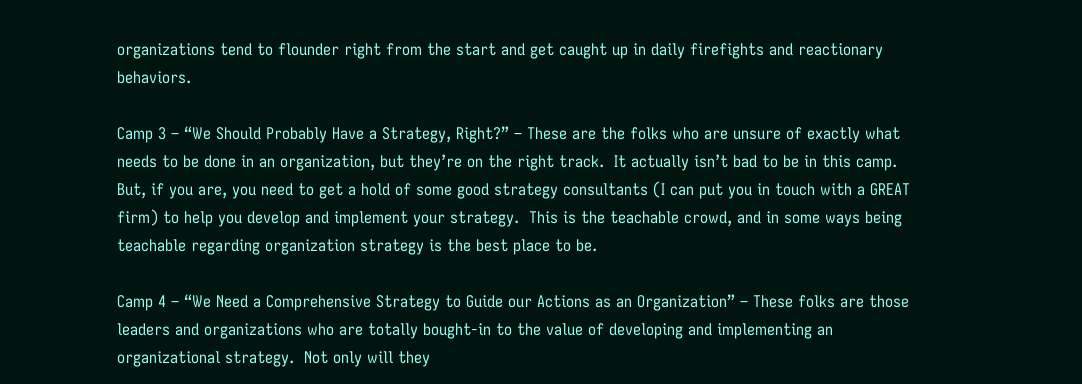organizations tend to flounder right from the start and get caught up in daily firefights and reactionary behaviors.

Camp 3 – “We Should Probably Have a Strategy, Right?” – These are the folks who are unsure of exactly what needs to be done in an organization, but they’re on the right track.  It actually isn’t bad to be in this camp.  But, if you are, you need to get a hold of some good strategy consultants (I can put you in touch with a GREAT firm) to help you develop and implement your strategy.  This is the teachable crowd, and in some ways being teachable regarding organization strategy is the best place to be.

Camp 4 – “We Need a Comprehensive Strategy to Guide our Actions as an Organization” – These folks are those leaders and organizations who are totally bought-in to the value of developing and implementing an organizational strategy.  Not only will they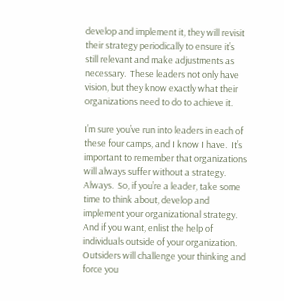develop and implement it, they will revisit their strategy periodically to ensure it’s still relevant and make adjustments as necessary.  These leaders not only have vision, but they know exactly what their organizations need to do to achieve it.

I’m sure you’ve run into leaders in each of these four camps, and I know I have.  It’s important to remember that organizations will always suffer without a strategy.  Always.  So, if you’re a leader, take some time to think about, develop and implement your organizational strategy.  And if you want, enlist the help of individuals outside of your organization.  Outsiders will challenge your thinking and force you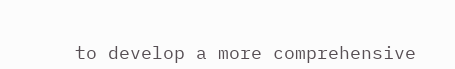to develop a more comprehensive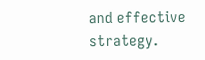and effective strategy.